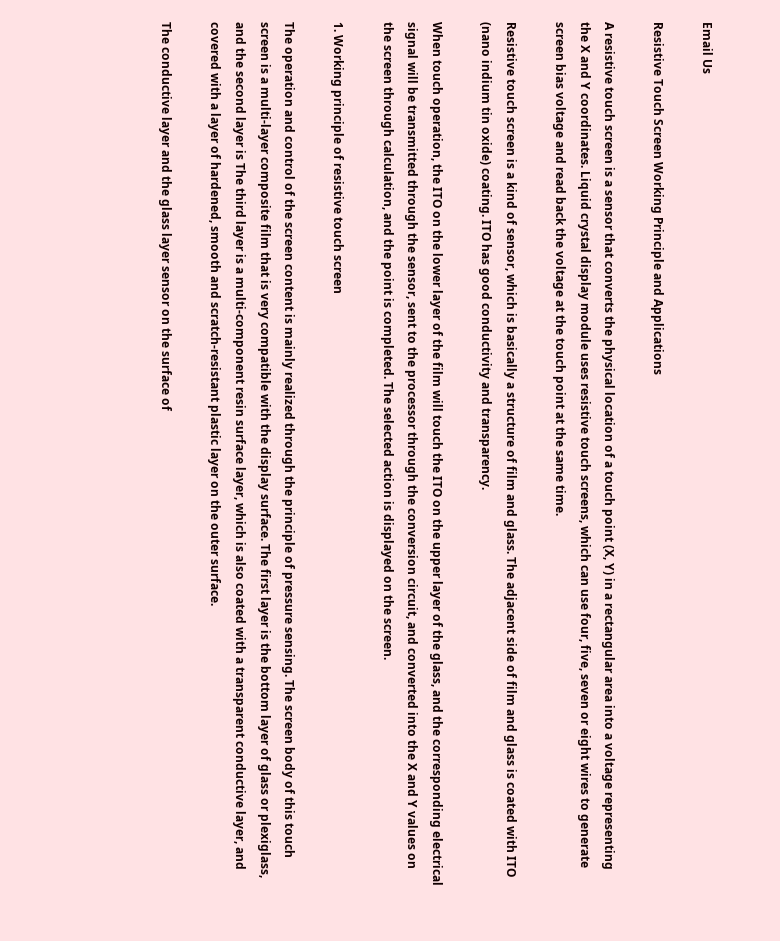Email Us

Resistive Touch Screen Working Principle and Applications

A resistive touch screen is a sensor that converts the physical location of a touch point (X, Y) in a rectangular area into a voltage representing the X and Y coordinates. Liquid crystal display module uses resistive touch screens, which can use four, five, seven or eight wires to generate screen bias voltage and read back the voltage at the touch point at the same time.

Resistive touch screen is a kind of sensor, which is basically a structure of film and glass. The adjacent side of film and glass is coated with ITO (nano indium tin oxide) coating. ITO has good conductivity and transparency.

When touch operation, the ITO on the lower layer of the film will touch the ITO on the upper layer of the glass, and the corresponding electrical signal will be transmitted through the sensor, sent to the processor through the conversion circuit, and converted into the X and Y values on the screen through calculation, and the point is completed. The selected action is displayed on the screen.

1. Working principle of resistive touch screen

The operation and control of the screen content is mainly realized through the principle of pressure sensing. The screen body of this touch screen is a multi-layer composite film that is very compatible with the display surface. The first layer is the bottom layer of glass or plexiglass, and the second layer is The third layer is a multi-component resin surface layer, which is also coated with a transparent conductive layer, and covered with a layer of hardened, smooth and scratch-resistant plastic layer on the outer surface.

The conductive layer and the glass layer sensor on the surface of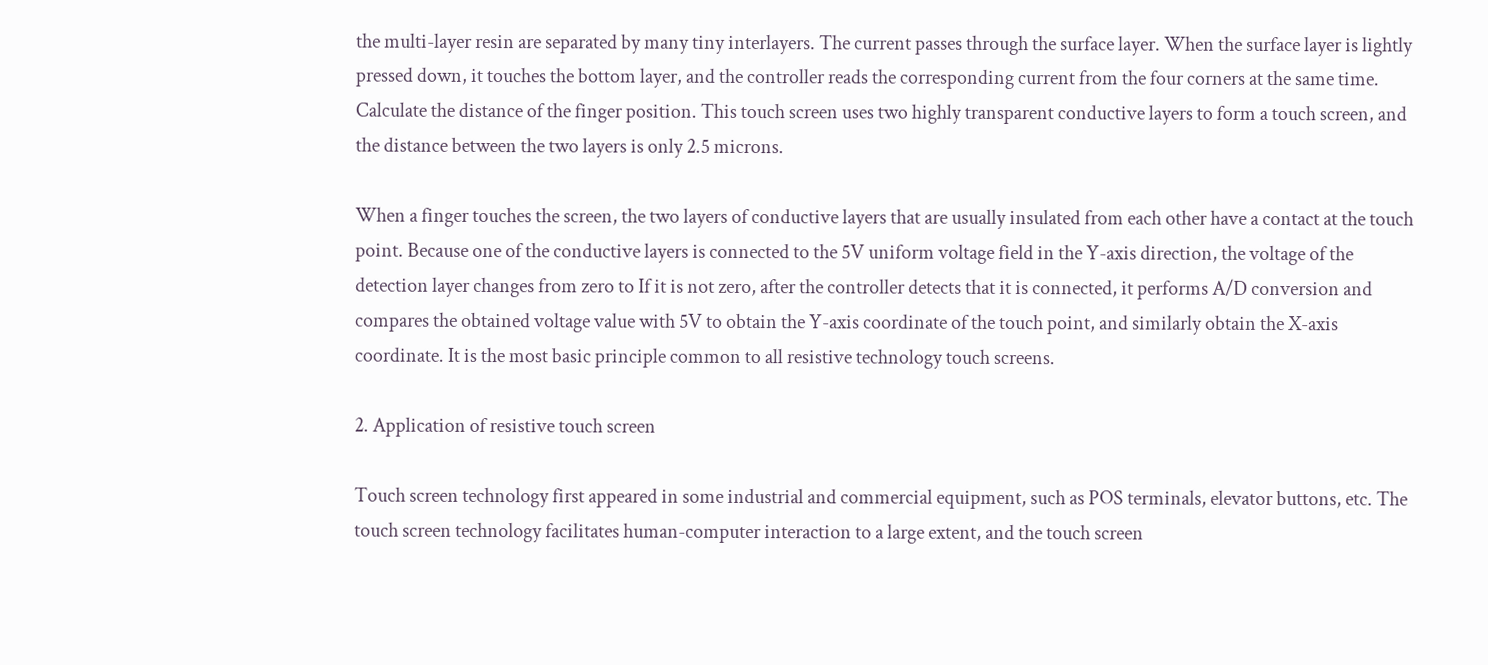the multi-layer resin are separated by many tiny interlayers. The current passes through the surface layer. When the surface layer is lightly pressed down, it touches the bottom layer, and the controller reads the corresponding current from the four corners at the same time. Calculate the distance of the finger position. This touch screen uses two highly transparent conductive layers to form a touch screen, and the distance between the two layers is only 2.5 microns.

When a finger touches the screen, the two layers of conductive layers that are usually insulated from each other have a contact at the touch point. Because one of the conductive layers is connected to the 5V uniform voltage field in the Y-axis direction, the voltage of the detection layer changes from zero to If it is not zero, after the controller detects that it is connected, it performs A/D conversion and compares the obtained voltage value with 5V to obtain the Y-axis coordinate of the touch point, and similarly obtain the X-axis coordinate. It is the most basic principle common to all resistive technology touch screens.

2. Application of resistive touch screen

Touch screen technology first appeared in some industrial and commercial equipment, such as POS terminals, elevator buttons, etc. The touch screen technology facilitates human-computer interaction to a large extent, and the touch screen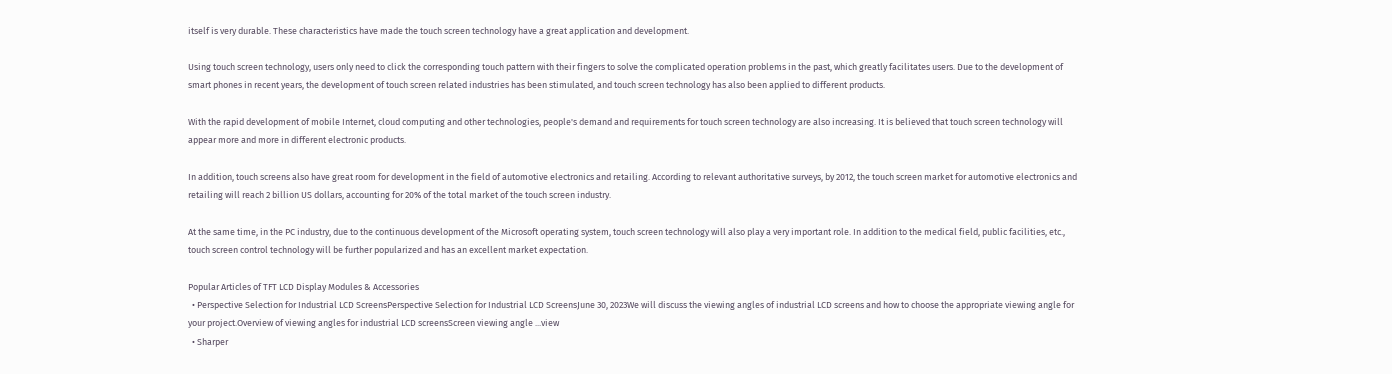itself is very durable. These characteristics have made the touch screen technology have a great application and development.

Using touch screen technology, users only need to click the corresponding touch pattern with their fingers to solve the complicated operation problems in the past, which greatly facilitates users. Due to the development of smart phones in recent years, the development of touch screen related industries has been stimulated, and touch screen technology has also been applied to different products.

With the rapid development of mobile Internet, cloud computing and other technologies, people's demand and requirements for touch screen technology are also increasing. It is believed that touch screen technology will appear more and more in different electronic products.

In addition, touch screens also have great room for development in the field of automotive electronics and retailing. According to relevant authoritative surveys, by 2012, the touch screen market for automotive electronics and retailing will reach 2 billion US dollars, accounting for 20% of the total market of the touch screen industry.

At the same time, in the PC industry, due to the continuous development of the Microsoft operating system, touch screen technology will also play a very important role. In addition to the medical field, public facilities, etc., touch screen control technology will be further popularized and has an excellent market expectation.

Popular Articles of TFT LCD Display Modules & Accessories
  • Perspective Selection for Industrial LCD ScreensPerspective Selection for Industrial LCD ScreensJune 30, 2023We will discuss the viewing angles of industrial LCD screens and how to choose the appropriate viewing angle for your project.Overview of viewing angles for industrial LCD screensScreen viewing angle ...view
  • Sharper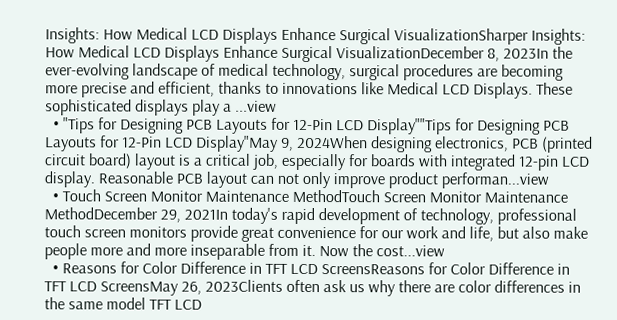Insights: How Medical LCD Displays Enhance Surgical VisualizationSharper Insights: How Medical LCD Displays Enhance Surgical VisualizationDecember 8, 2023In the ever-evolving landscape of medical technology, surgical procedures are becoming more precise and efficient, thanks to innovations like Medical LCD Displays. These sophisticated displays play a ...view
  • "Tips for Designing PCB Layouts for 12-Pin LCD Display""Tips for Designing PCB Layouts for 12-Pin LCD Display"May 9, 2024When designing electronics, PCB (printed circuit board) layout is a critical job, especially for boards with integrated 12-pin LCD display. Reasonable PCB layout can not only improve product performan...view
  • Touch Screen Monitor Maintenance MethodTouch Screen Monitor Maintenance MethodDecember 29, 2021In today's rapid development of technology, professional touch screen monitors provide great convenience for our work and life, but also make people more and more inseparable from it. Now the cost...view
  • Reasons for Color Difference in TFT LCD ScreensReasons for Color Difference in TFT LCD ScreensMay 26, 2023Clients often ask us why there are color differences in the same model TFT LCD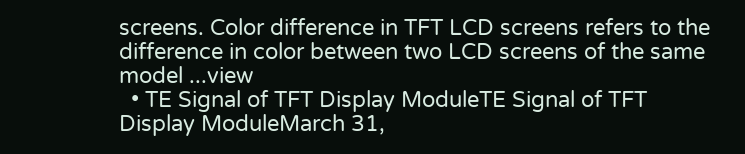screens. Color difference in TFT LCD screens refers to the difference in color between two LCD screens of the same model ...view
  • TE Signal of TFT Display ModuleTE Signal of TFT Display ModuleMarch 31,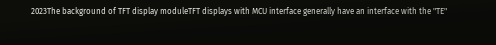2023The background of TFT display moduleTFT displays with MCU interface generally have an interface with the "TE"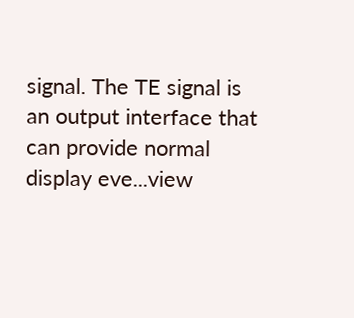signal. The TE signal is an output interface that can provide normal display eve...view